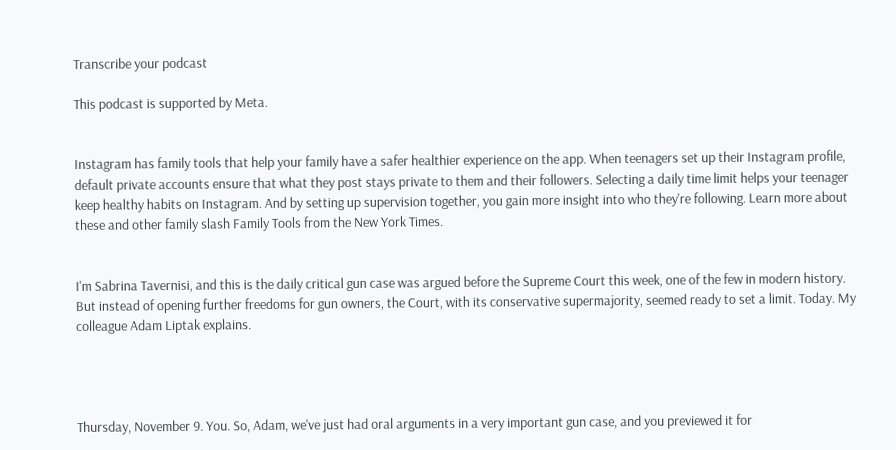Transcribe your podcast

This podcast is supported by Meta.


Instagram has family tools that help your family have a safer healthier experience on the app. When teenagers set up their Instagram profile, default private accounts ensure that what they post stays private to them and their followers. Selecting a daily time limit helps your teenager keep healthy habits on Instagram. And by setting up supervision together, you gain more insight into who they're following. Learn more about these and other family slash Family Tools from the New York Times.


I'm Sabrina Tavernisi, and this is the daily critical gun case was argued before the Supreme Court this week, one of the few in modern history. But instead of opening further freedoms for gun owners, the Court, with its conservative supermajority, seemed ready to set a limit. Today. My colleague Adam Liptak explains.




Thursday, November 9. You. So, Adam, we've just had oral arguments in a very important gun case, and you previewed it for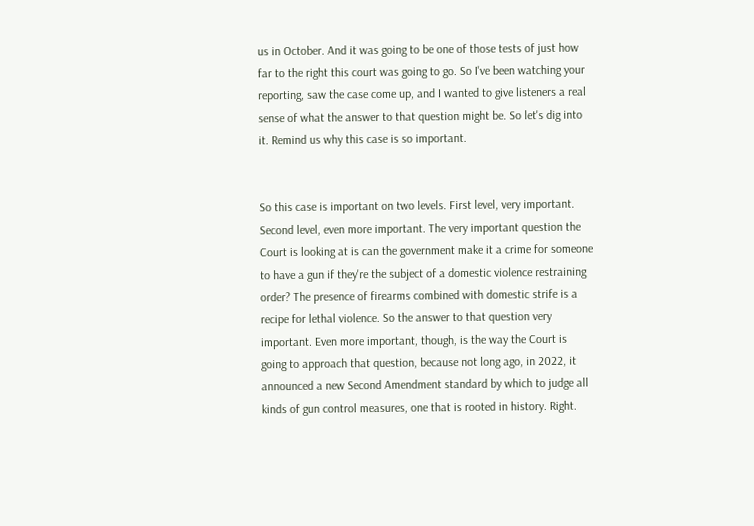us in October. And it was going to be one of those tests of just how far to the right this court was going to go. So I've been watching your reporting, saw the case come up, and I wanted to give listeners a real sense of what the answer to that question might be. So let's dig into it. Remind us why this case is so important.


So this case is important on two levels. First level, very important. Second level, even more important. The very important question the Court is looking at is can the government make it a crime for someone to have a gun if they're the subject of a domestic violence restraining order? The presence of firearms combined with domestic strife is a recipe for lethal violence. So the answer to that question very important. Even more important, though, is the way the Court is going to approach that question, because not long ago, in 2022, it announced a new Second Amendment standard by which to judge all kinds of gun control measures, one that is rooted in history. Right.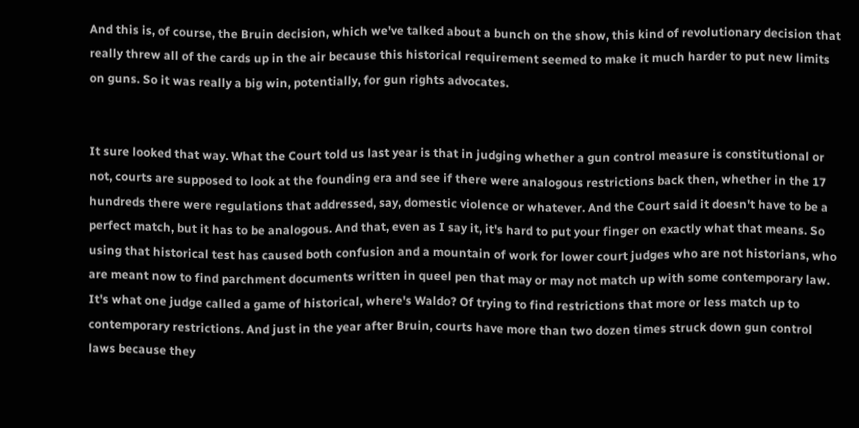And this is, of course, the Bruin decision, which we've talked about a bunch on the show, this kind of revolutionary decision that really threw all of the cards up in the air because this historical requirement seemed to make it much harder to put new limits on guns. So it was really a big win, potentially, for gun rights advocates.


It sure looked that way. What the Court told us last year is that in judging whether a gun control measure is constitutional or not, courts are supposed to look at the founding era and see if there were analogous restrictions back then, whether in the 17 hundreds there were regulations that addressed, say, domestic violence or whatever. And the Court said it doesn't have to be a perfect match, but it has to be analogous. And that, even as I say it, it's hard to put your finger on exactly what that means. So using that historical test has caused both confusion and a mountain of work for lower court judges who are not historians, who are meant now to find parchment documents written in queel pen that may or may not match up with some contemporary law. It's what one judge called a game of historical, where's Waldo? Of trying to find restrictions that more or less match up to contemporary restrictions. And just in the year after Bruin, courts have more than two dozen times struck down gun control laws because they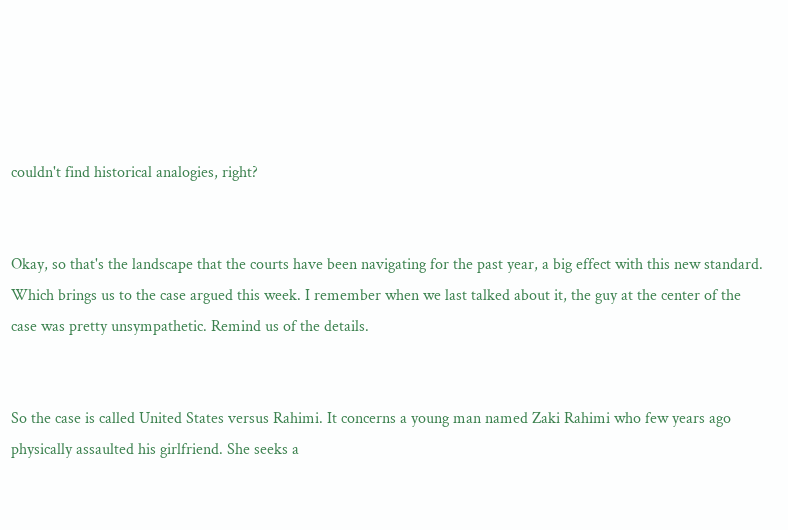couldn't find historical analogies, right?


Okay, so that's the landscape that the courts have been navigating for the past year, a big effect with this new standard. Which brings us to the case argued this week. I remember when we last talked about it, the guy at the center of the case was pretty unsympathetic. Remind us of the details.


So the case is called United States versus Rahimi. It concerns a young man named Zaki Rahimi who few years ago physically assaulted his girlfriend. She seeks a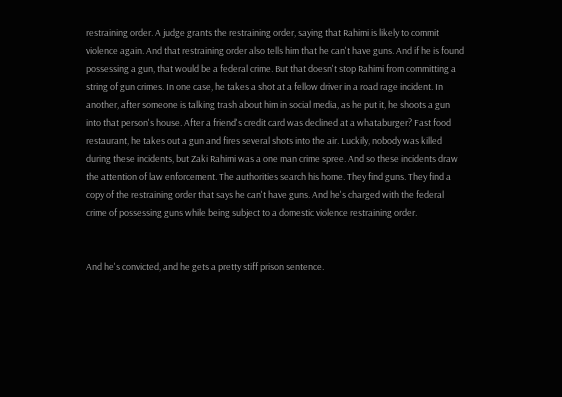restraining order. A judge grants the restraining order, saying that Rahimi is likely to commit violence again. And that restraining order also tells him that he can't have guns. And if he is found possessing a gun, that would be a federal crime. But that doesn't stop Rahimi from committing a string of gun crimes. In one case, he takes a shot at a fellow driver in a road rage incident. In another, after someone is talking trash about him in social media, as he put it, he shoots a gun into that person's house. After a friend's credit card was declined at a whataburger? Fast food restaurant, he takes out a gun and fires several shots into the air. Luckily, nobody was killed during these incidents, but Zaki Rahimi was a one man crime spree. And so these incidents draw the attention of law enforcement. The authorities search his home. They find guns. They find a copy of the restraining order that says he can't have guns. And he's charged with the federal crime of possessing guns while being subject to a domestic violence restraining order.


And he's convicted, and he gets a pretty stiff prison sentence.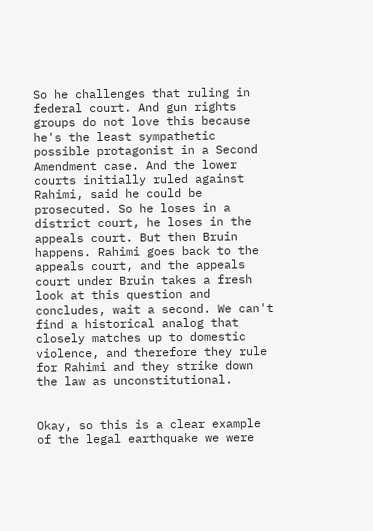So he challenges that ruling in federal court. And gun rights groups do not love this because he's the least sympathetic possible protagonist in a Second Amendment case. And the lower courts initially ruled against Rahimi, said he could be prosecuted. So he loses in a district court, he loses in the appeals court. But then Bruin happens. Rahimi goes back to the appeals court, and the appeals court under Bruin takes a fresh look at this question and concludes, wait a second. We can't find a historical analog that closely matches up to domestic violence, and therefore they rule for Rahimi and they strike down the law as unconstitutional.


Okay, so this is a clear example of the legal earthquake we were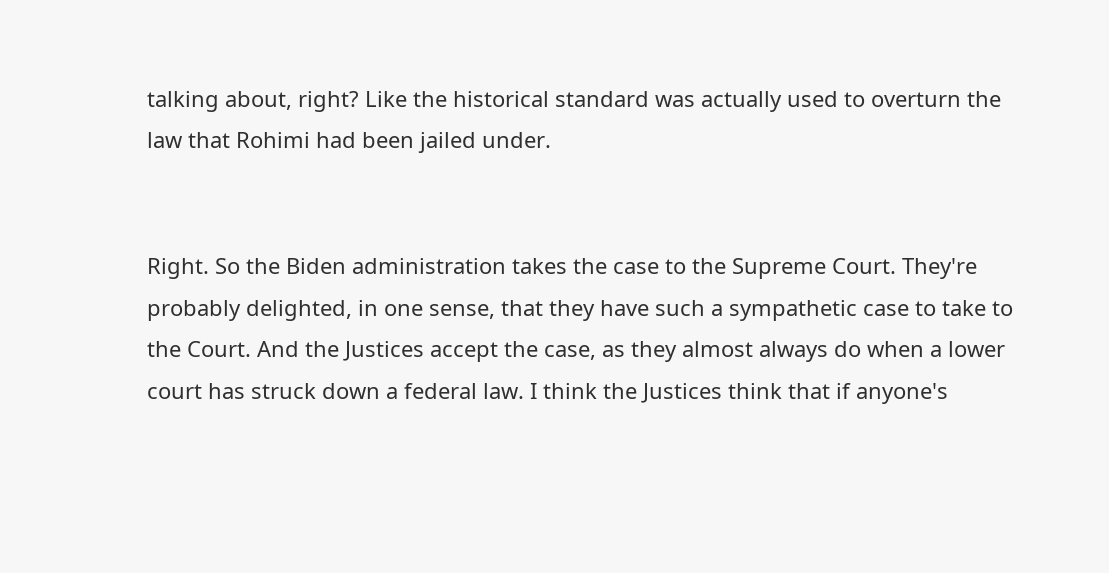talking about, right? Like the historical standard was actually used to overturn the law that Rohimi had been jailed under.


Right. So the Biden administration takes the case to the Supreme Court. They're probably delighted, in one sense, that they have such a sympathetic case to take to the Court. And the Justices accept the case, as they almost always do when a lower court has struck down a federal law. I think the Justices think that if anyone's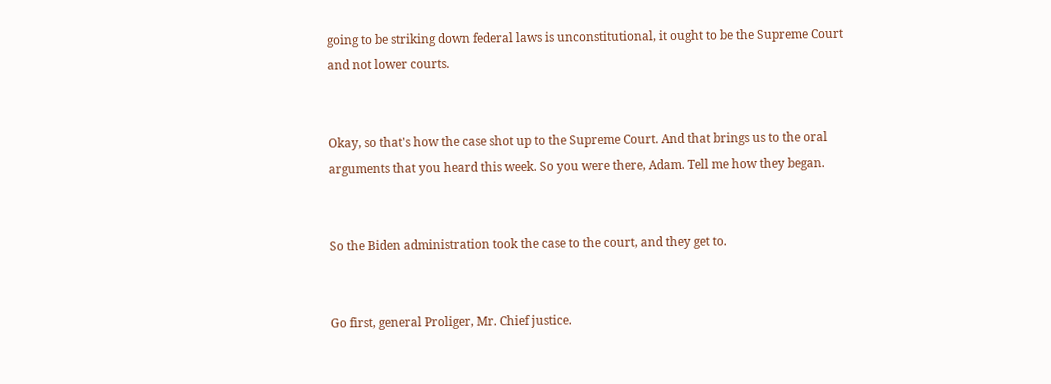going to be striking down federal laws is unconstitutional, it ought to be the Supreme Court and not lower courts.


Okay, so that's how the case shot up to the Supreme Court. And that brings us to the oral arguments that you heard this week. So you were there, Adam. Tell me how they began.


So the Biden administration took the case to the court, and they get to.


Go first, general Proliger, Mr. Chief justice.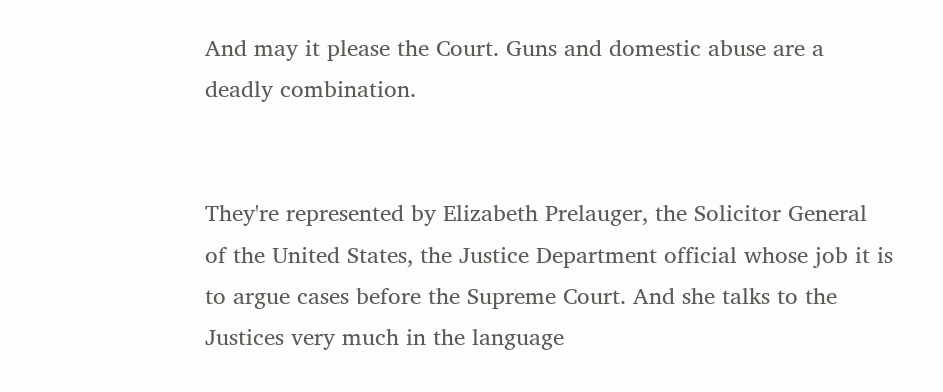And may it please the Court. Guns and domestic abuse are a deadly combination.


They're represented by Elizabeth Prelauger, the Solicitor General of the United States, the Justice Department official whose job it is to argue cases before the Supreme Court. And she talks to the Justices very much in the language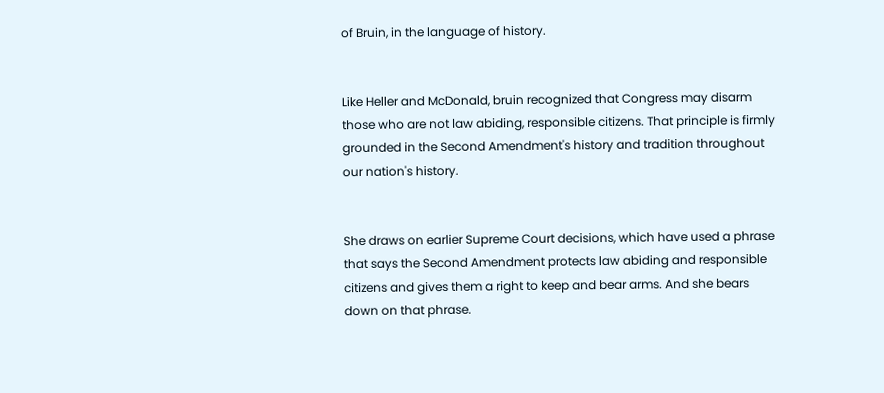of Bruin, in the language of history.


Like Heller and McDonald, bruin recognized that Congress may disarm those who are not law abiding, responsible citizens. That principle is firmly grounded in the Second Amendment's history and tradition throughout our nation's history.


She draws on earlier Supreme Court decisions, which have used a phrase that says the Second Amendment protects law abiding and responsible citizens and gives them a right to keep and bear arms. And she bears down on that phrase.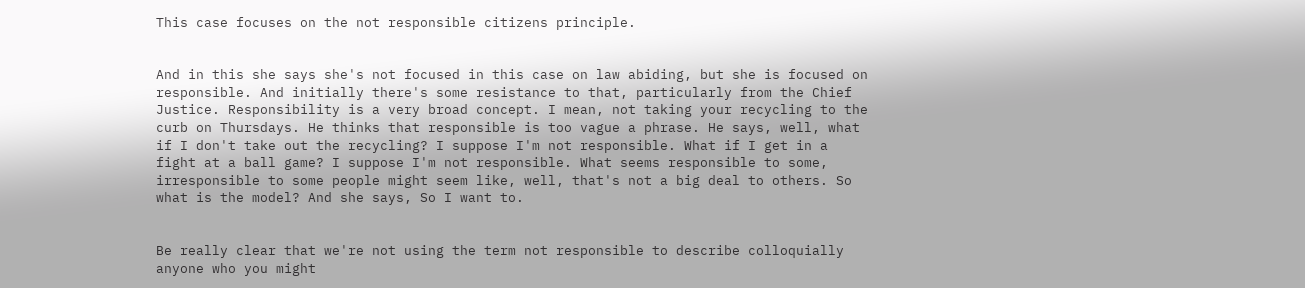This case focuses on the not responsible citizens principle.


And in this she says she's not focused in this case on law abiding, but she is focused on responsible. And initially there's some resistance to that, particularly from the Chief Justice. Responsibility is a very broad concept. I mean, not taking your recycling to the curb on Thursdays. He thinks that responsible is too vague a phrase. He says, well, what if I don't take out the recycling? I suppose I'm not responsible. What if I get in a fight at a ball game? I suppose I'm not responsible. What seems responsible to some, irresponsible to some people might seem like, well, that's not a big deal to others. So what is the model? And she says, So I want to.


Be really clear that we're not using the term not responsible to describe colloquially anyone who you might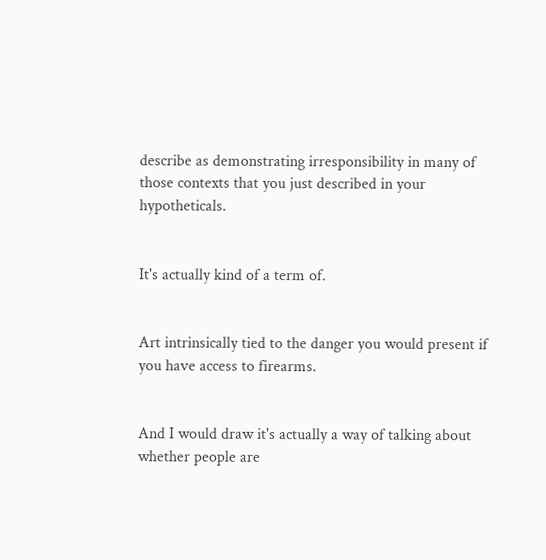describe as demonstrating irresponsibility in many of those contexts that you just described in your hypotheticals.


It's actually kind of a term of.


Art intrinsically tied to the danger you would present if you have access to firearms.


And I would draw it's actually a way of talking about whether people are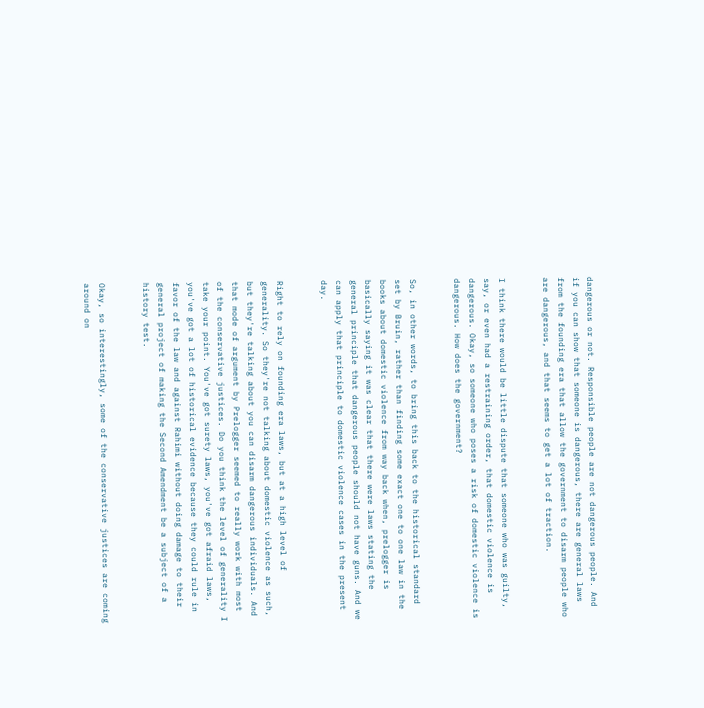dangerous or not. Responsible people are not dangerous people. And if you can show that someone is dangerous, there are general laws from the founding era that allow the government to disarm people who are dangerous, and that seems to get a lot of traction.


I think there would be little dispute that someone who was guilty, say, or even had a restraining order, that domestic violence is dangerous. Okay, so someone who poses a risk of domestic violence is dangerous. How does the government?


So, in other words, to bring this back to the historical standard set by Bruin, rather than finding some exact one to one law in the books about domestic violence from way back when, prelogger is basically saying it was clear that there were laws stating the general principle that dangerous people should not have guns. And we can apply that principle to domestic violence cases in the present day.


Right to rely on founding era laws, but at a high level of generality. So they're not talking about domestic violence as such, but they're talking about you can disarm dangerous individuals. And that mode of argument by Prelogger seemed to really work with most of the conservative justices. Do you think the level of generality I take your point. You've got surety laws, you've got afraid laws, you've got a lot of historical evidence because they could rule in favor of the law and against Rahimi without doing damage to their general project of making the Second Amendment be a subject of a history test.


Okay, so interestingly, some of the conservative justices are coming around on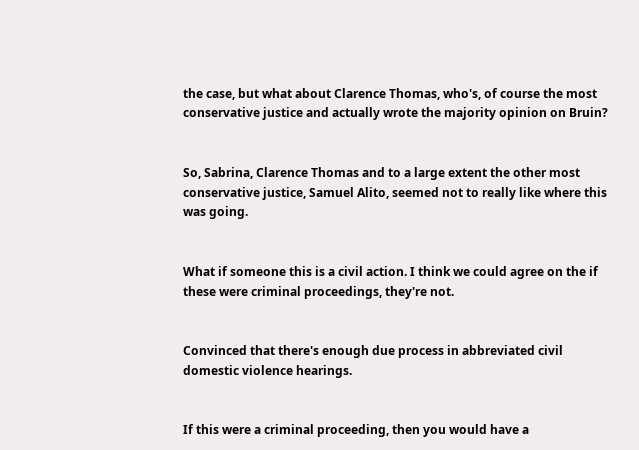the case, but what about Clarence Thomas, who's, of course the most conservative justice and actually wrote the majority opinion on Bruin?


So, Sabrina, Clarence Thomas and to a large extent the other most conservative justice, Samuel Alito, seemed not to really like where this was going.


What if someone this is a civil action. I think we could agree on the if these were criminal proceedings, they're not.


Convinced that there's enough due process in abbreviated civil domestic violence hearings.


If this were a criminal proceeding, then you would have a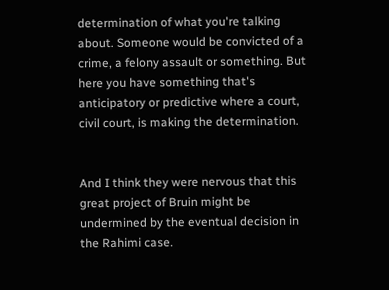determination of what you're talking about. Someone would be convicted of a crime, a felony assault or something. But here you have something that's anticipatory or predictive where a court, civil court, is making the determination.


And I think they were nervous that this great project of Bruin might be undermined by the eventual decision in the Rahimi case.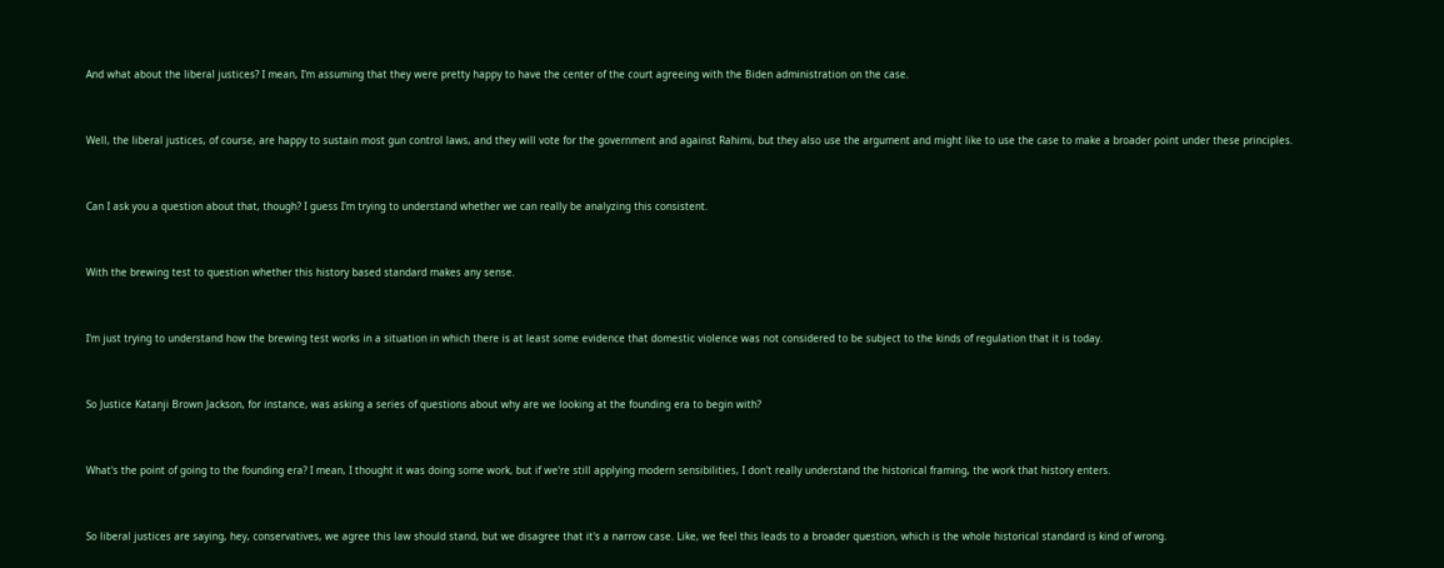And what about the liberal justices? I mean, I'm assuming that they were pretty happy to have the center of the court agreeing with the Biden administration on the case.


Well, the liberal justices, of course, are happy to sustain most gun control laws, and they will vote for the government and against Rahimi, but they also use the argument and might like to use the case to make a broader point under these principles.


Can I ask you a question about that, though? I guess I'm trying to understand whether we can really be analyzing this consistent.


With the brewing test to question whether this history based standard makes any sense.


I'm just trying to understand how the brewing test works in a situation in which there is at least some evidence that domestic violence was not considered to be subject to the kinds of regulation that it is today.


So Justice Katanji Brown Jackson, for instance, was asking a series of questions about why are we looking at the founding era to begin with?


What's the point of going to the founding era? I mean, I thought it was doing some work, but if we're still applying modern sensibilities, I don't really understand the historical framing, the work that history enters.


So liberal justices are saying, hey, conservatives, we agree this law should stand, but we disagree that it's a narrow case. Like, we feel this leads to a broader question, which is the whole historical standard is kind of wrong.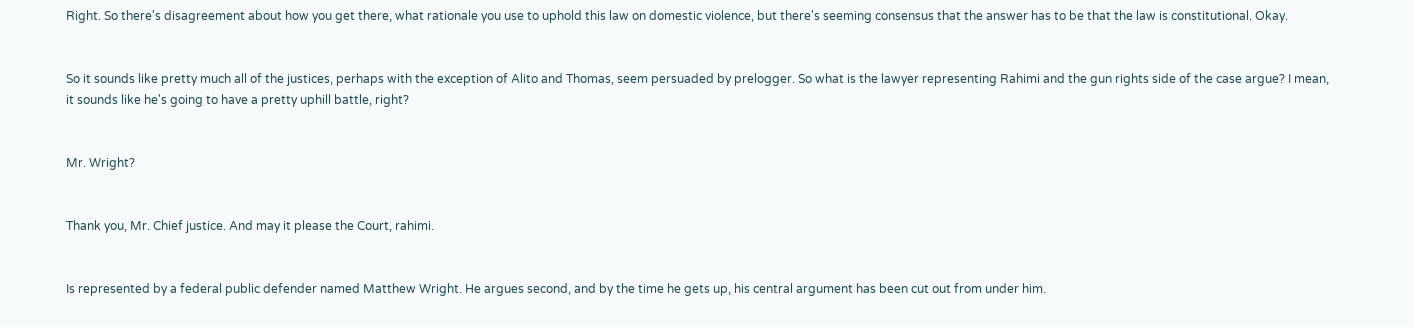Right. So there's disagreement about how you get there, what rationale you use to uphold this law on domestic violence, but there's seeming consensus that the answer has to be that the law is constitutional. Okay.


So it sounds like pretty much all of the justices, perhaps with the exception of Alito and Thomas, seem persuaded by prelogger. So what is the lawyer representing Rahimi and the gun rights side of the case argue? I mean, it sounds like he's going to have a pretty uphill battle, right?


Mr. Wright?


Thank you, Mr. Chief justice. And may it please the Court, rahimi.


Is represented by a federal public defender named Matthew Wright. He argues second, and by the time he gets up, his central argument has been cut out from under him.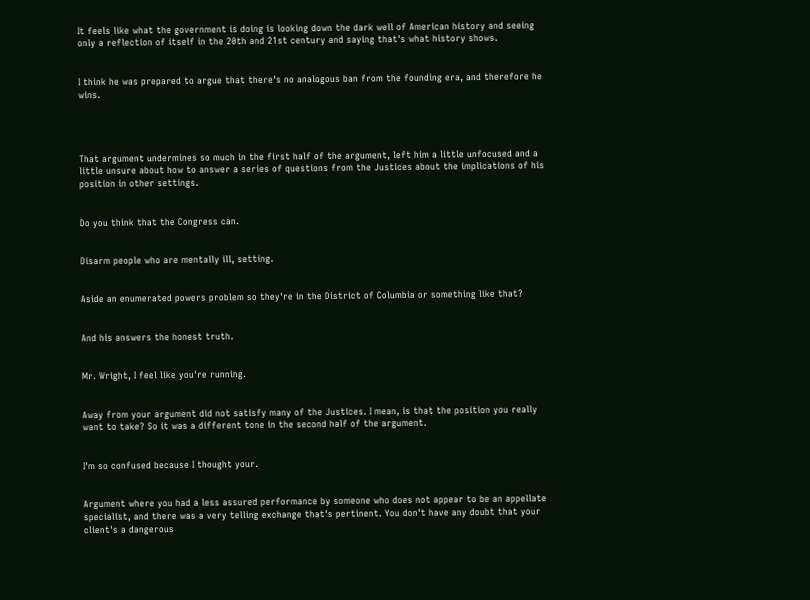It feels like what the government is doing is looking down the dark well of American history and seeing only a reflection of itself in the 20th and 21st century and saying that's what history shows.


I think he was prepared to argue that there's no analogous ban from the founding era, and therefore he wins.




That argument undermines so much in the first half of the argument, left him a little unfocused and a little unsure about how to answer a series of questions from the Justices about the implications of his position in other settings.


Do you think that the Congress can.


Disarm people who are mentally ill, setting.


Aside an enumerated powers problem so they're in the District of Columbia or something like that?


And his answers the honest truth.


Mr. Wright, I feel like you're running.


Away from your argument did not satisfy many of the Justices. I mean, is that the position you really want to take? So it was a different tone in the second half of the argument.


I'm so confused because I thought your.


Argument where you had a less assured performance by someone who does not appear to be an appellate specialist, and there was a very telling exchange that's pertinent. You don't have any doubt that your client's a dangerous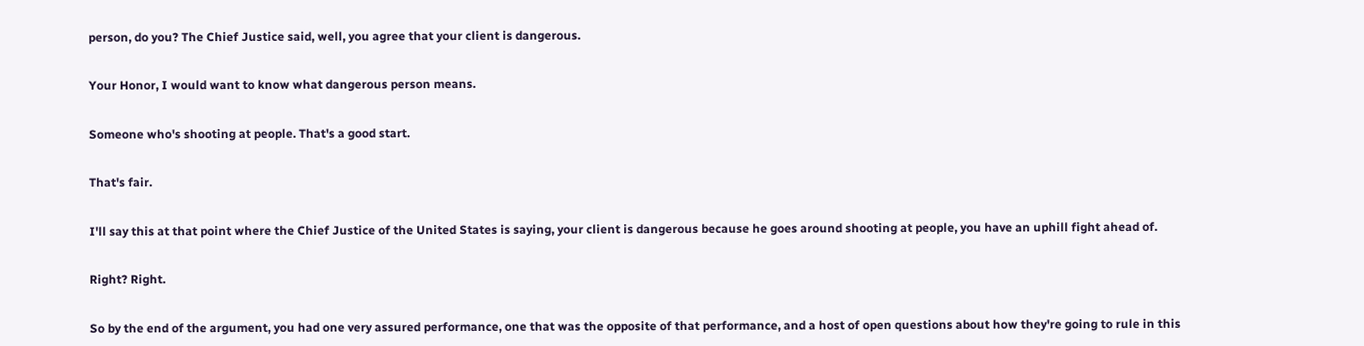person, do you? The Chief Justice said, well, you agree that your client is dangerous.


Your Honor, I would want to know what dangerous person means.


Someone who's shooting at people. That's a good start.


That's fair.


I'll say this at that point where the Chief Justice of the United States is saying, your client is dangerous because he goes around shooting at people, you have an uphill fight ahead of.


Right? Right.


So by the end of the argument, you had one very assured performance, one that was the opposite of that performance, and a host of open questions about how they're going to rule in this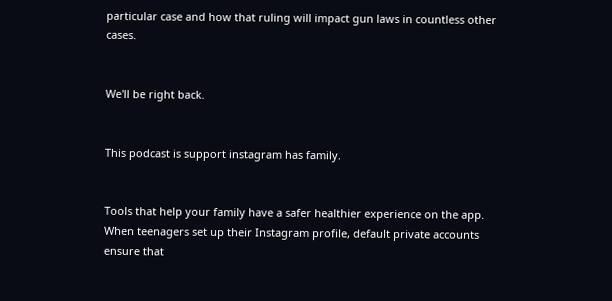particular case and how that ruling will impact gun laws in countless other cases.


We'll be right back.


This podcast is support instagram has family.


Tools that help your family have a safer healthier experience on the app. When teenagers set up their Instagram profile, default private accounts ensure that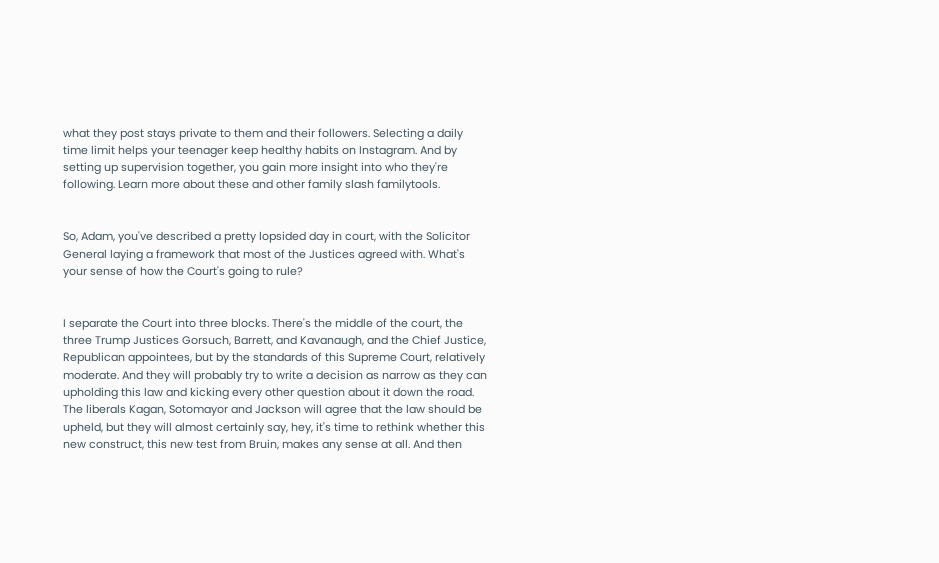what they post stays private to them and their followers. Selecting a daily time limit helps your teenager keep healthy habits on Instagram. And by setting up supervision together, you gain more insight into who they're following. Learn more about these and other family slash familytools.


So, Adam, you've described a pretty lopsided day in court, with the Solicitor General laying a framework that most of the Justices agreed with. What's your sense of how the Court's going to rule?


I separate the Court into three blocks. There's the middle of the court, the three Trump Justices Gorsuch, Barrett, and Kavanaugh, and the Chief Justice, Republican appointees, but by the standards of this Supreme Court, relatively moderate. And they will probably try to write a decision as narrow as they can upholding this law and kicking every other question about it down the road. The liberals Kagan, Sotomayor and Jackson will agree that the law should be upheld, but they will almost certainly say, hey, it's time to rethink whether this new construct, this new test from Bruin, makes any sense at all. And then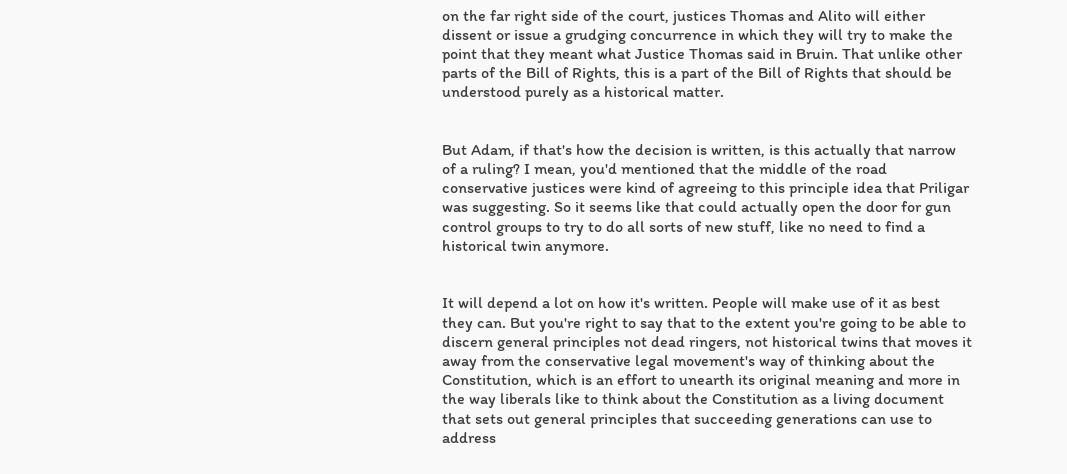on the far right side of the court, justices Thomas and Alito will either dissent or issue a grudging concurrence in which they will try to make the point that they meant what Justice Thomas said in Bruin. That unlike other parts of the Bill of Rights, this is a part of the Bill of Rights that should be understood purely as a historical matter.


But Adam, if that's how the decision is written, is this actually that narrow of a ruling? I mean, you'd mentioned that the middle of the road conservative justices were kind of agreeing to this principle idea that Priligar was suggesting. So it seems like that could actually open the door for gun control groups to try to do all sorts of new stuff, like no need to find a historical twin anymore.


It will depend a lot on how it's written. People will make use of it as best they can. But you're right to say that to the extent you're going to be able to discern general principles not dead ringers, not historical twins that moves it away from the conservative legal movement's way of thinking about the Constitution, which is an effort to unearth its original meaning and more in the way liberals like to think about the Constitution as a living document that sets out general principles that succeeding generations can use to address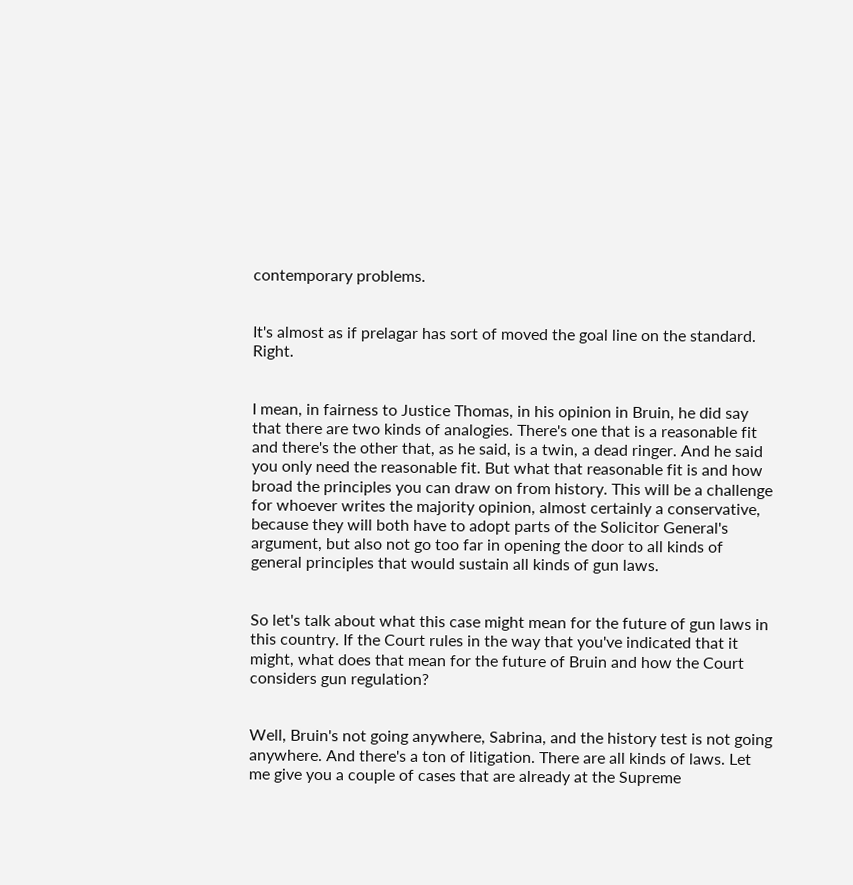contemporary problems.


It's almost as if prelagar has sort of moved the goal line on the standard. Right.


I mean, in fairness to Justice Thomas, in his opinion in Bruin, he did say that there are two kinds of analogies. There's one that is a reasonable fit and there's the other that, as he said, is a twin, a dead ringer. And he said you only need the reasonable fit. But what that reasonable fit is and how broad the principles you can draw on from history. This will be a challenge for whoever writes the majority opinion, almost certainly a conservative, because they will both have to adopt parts of the Solicitor General's argument, but also not go too far in opening the door to all kinds of general principles that would sustain all kinds of gun laws.


So let's talk about what this case might mean for the future of gun laws in this country. If the Court rules in the way that you've indicated that it might, what does that mean for the future of Bruin and how the Court considers gun regulation?


Well, Bruin's not going anywhere, Sabrina, and the history test is not going anywhere. And there's a ton of litigation. There are all kinds of laws. Let me give you a couple of cases that are already at the Supreme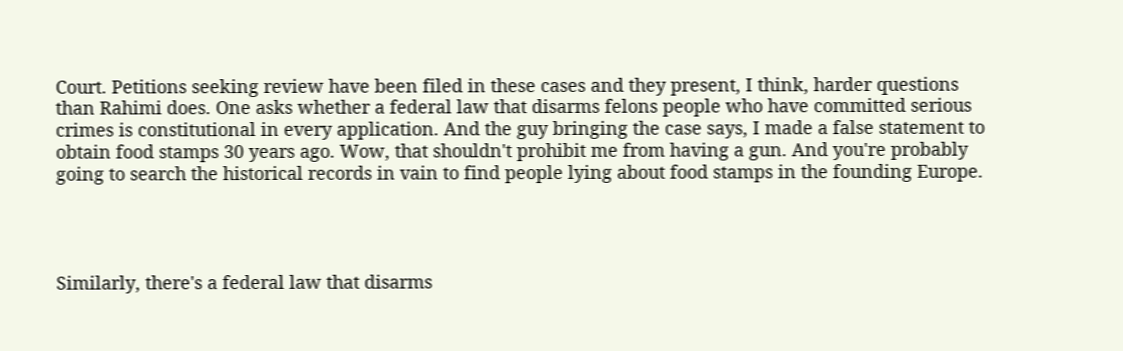Court. Petitions seeking review have been filed in these cases and they present, I think, harder questions than Rahimi does. One asks whether a federal law that disarms felons people who have committed serious crimes is constitutional in every application. And the guy bringing the case says, I made a false statement to obtain food stamps 30 years ago. Wow, that shouldn't prohibit me from having a gun. And you're probably going to search the historical records in vain to find people lying about food stamps in the founding Europe.




Similarly, there's a federal law that disarms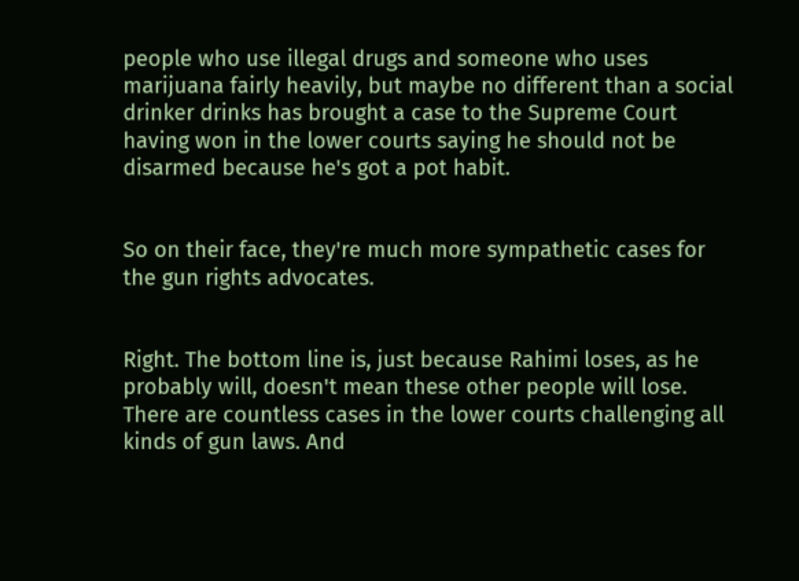people who use illegal drugs and someone who uses marijuana fairly heavily, but maybe no different than a social drinker drinks has brought a case to the Supreme Court having won in the lower courts saying he should not be disarmed because he's got a pot habit.


So on their face, they're much more sympathetic cases for the gun rights advocates.


Right. The bottom line is, just because Rahimi loses, as he probably will, doesn't mean these other people will lose. There are countless cases in the lower courts challenging all kinds of gun laws. And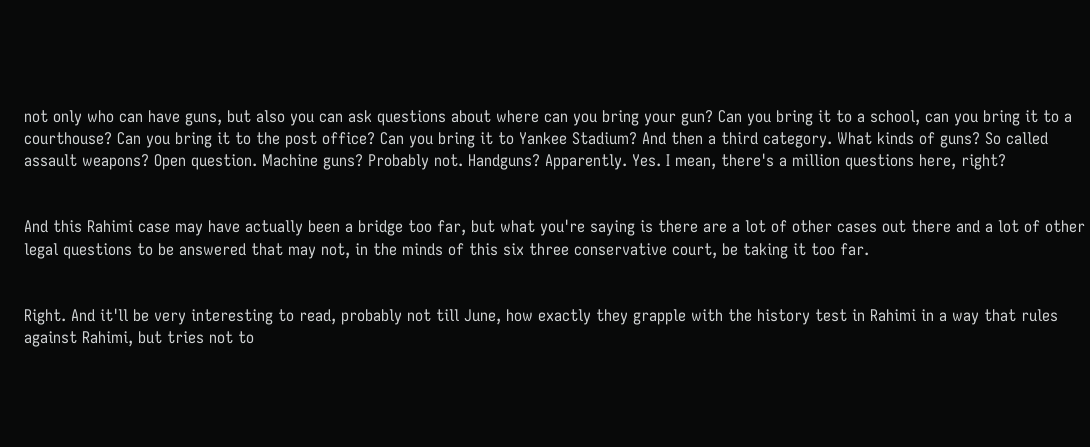not only who can have guns, but also you can ask questions about where can you bring your gun? Can you bring it to a school, can you bring it to a courthouse? Can you bring it to the post office? Can you bring it to Yankee Stadium? And then a third category. What kinds of guns? So called assault weapons? Open question. Machine guns? Probably not. Handguns? Apparently. Yes. I mean, there's a million questions here, right?


And this Rahimi case may have actually been a bridge too far, but what you're saying is there are a lot of other cases out there and a lot of other legal questions to be answered that may not, in the minds of this six three conservative court, be taking it too far.


Right. And it'll be very interesting to read, probably not till June, how exactly they grapple with the history test in Rahimi in a way that rules against Rahimi, but tries not to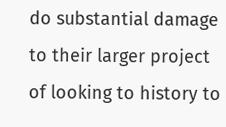do substantial damage to their larger project of looking to history to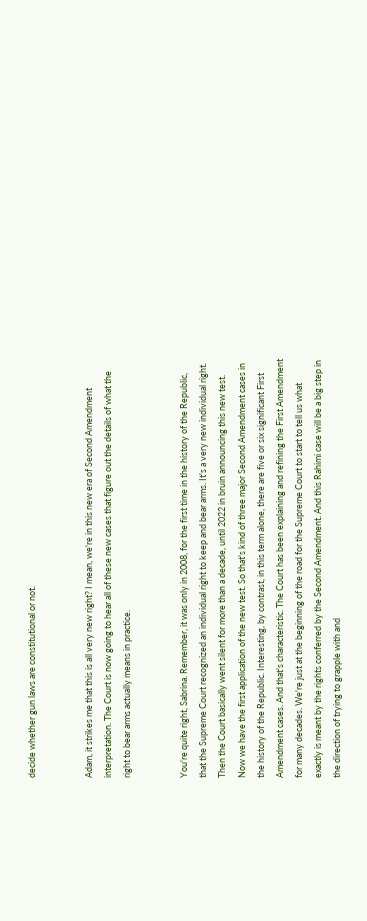decide whether gun laws are constitutional or not.


Adam, it strikes me that this is all very new right? I mean, we're in this new era of Second Amendment interpretation. The Court is now going to hear all of these new cases that figure out the details of what the right to bear arms actually means in practice.


You're quite right, Sabrina. Remember, it was only in 2008, for the first time in the history of the Republic, that the Supreme Court recognized an individual right to keep and bear arms. It's a very new individual right. Then the Court basically went silent for more than a decade, until 2022 in bruin announcing this new test. Now we have the first application of the new test. So that's kind of three major Second Amendment cases in the history of the Republic. Interesting, by contrast, in this term alone, there are five or six significant First Amendment cases. And that's characteristic. The Court has been explaining and refining the First Amendment for many decades. We're just at the beginning of the road for the Supreme Court to start to tell us what exactly is meant by the rights conferred by the Second Amendment. And this Rahimi case will be a big step in the direction of trying to grapple with and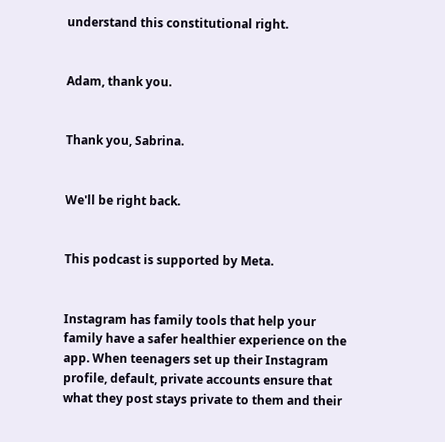understand this constitutional right.


Adam, thank you.


Thank you, Sabrina.


We'll be right back.


This podcast is supported by Meta.


Instagram has family tools that help your family have a safer healthier experience on the app. When teenagers set up their Instagram profile, default, private accounts ensure that what they post stays private to them and their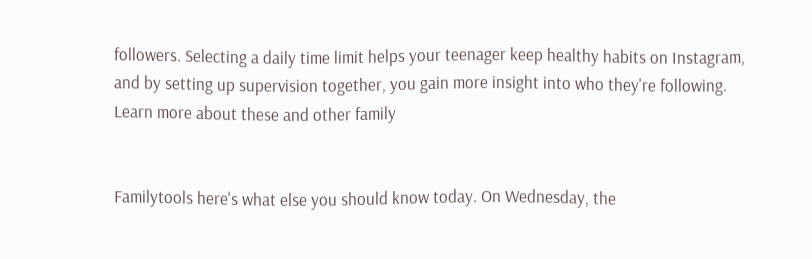followers. Selecting a daily time limit helps your teenager keep healthy habits on Instagram, and by setting up supervision together, you gain more insight into who they're following. Learn more about these and other family


Familytools here's what else you should know today. On Wednesday, the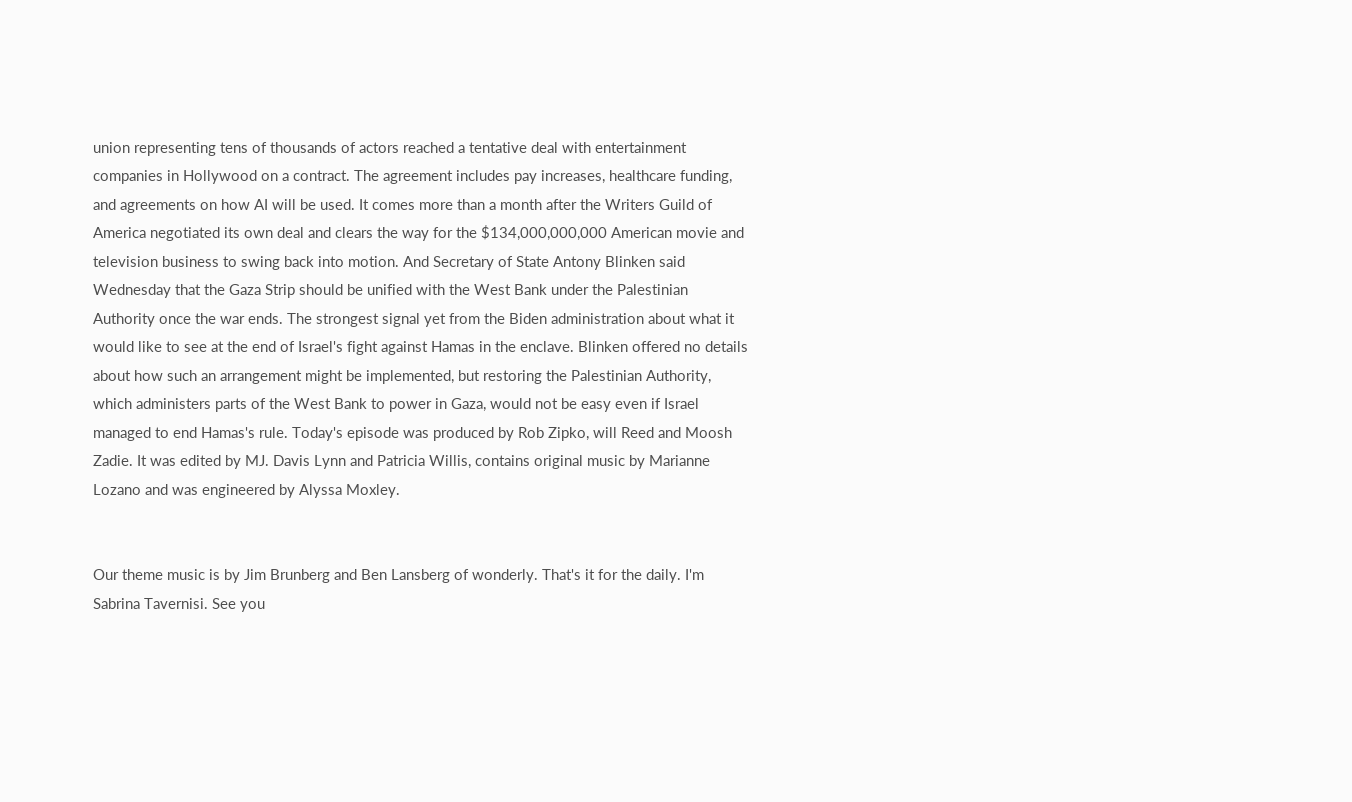union representing tens of thousands of actors reached a tentative deal with entertainment companies in Hollywood on a contract. The agreement includes pay increases, healthcare funding, and agreements on how AI will be used. It comes more than a month after the Writers Guild of America negotiated its own deal and clears the way for the $134,000,000,000 American movie and television business to swing back into motion. And Secretary of State Antony Blinken said Wednesday that the Gaza Strip should be unified with the West Bank under the Palestinian Authority once the war ends. The strongest signal yet from the Biden administration about what it would like to see at the end of Israel's fight against Hamas in the enclave. Blinken offered no details about how such an arrangement might be implemented, but restoring the Palestinian Authority, which administers parts of the West Bank to power in Gaza, would not be easy even if Israel managed to end Hamas's rule. Today's episode was produced by Rob Zipko, will Reed and Moosh Zadie. It was edited by MJ. Davis Lynn and Patricia Willis, contains original music by Marianne Lozano and was engineered by Alyssa Moxley.


Our theme music is by Jim Brunberg and Ben Lansberg of wonderly. That's it for the daily. I'm Sabrina Tavernisi. See you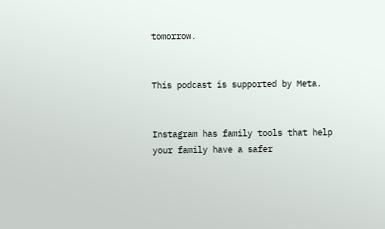tomorrow.


This podcast is supported by Meta.


Instagram has family tools that help your family have a safer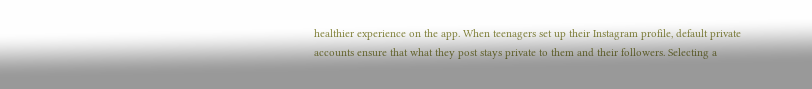healthier experience on the app. When teenagers set up their Instagram profile, default private accounts ensure that what they post stays private to them and their followers. Selecting a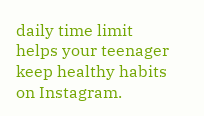daily time limit helps your teenager keep healthy habits on Instagram.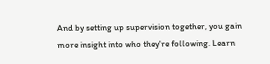And by setting up supervision together, you gain more insight into who they're following. Learn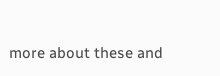more about these and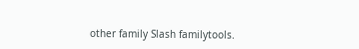other family Slash familytools.